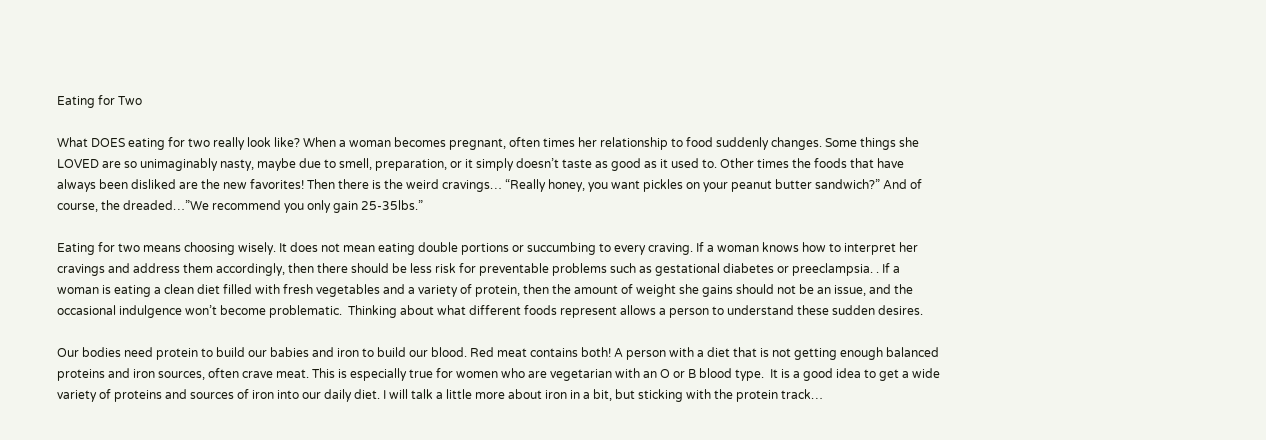Eating for Two

What DOES eating for two really look like? When a woman becomes pregnant, often times her relationship to food suddenly changes. Some things she LOVED are so unimaginably nasty, maybe due to smell, preparation, or it simply doesn’t taste as good as it used to. Other times the foods that have always been disliked are the new favorites! Then there is the weird cravings… “Really honey, you want pickles on your peanut butter sandwich?” And of course, the dreaded…”We recommend you only gain 25-35lbs.”

Eating for two means choosing wisely. It does not mean eating double portions or succumbing to every craving. If a woman knows how to interpret her cravings and address them accordingly, then there should be less risk for preventable problems such as gestational diabetes or preeclampsia. . If a woman is eating a clean diet filled with fresh vegetables and a variety of protein, then the amount of weight she gains should not be an issue, and the occasional indulgence won’t become problematic.  Thinking about what different foods represent allows a person to understand these sudden desires.

Our bodies need protein to build our babies and iron to build our blood. Red meat contains both! A person with a diet that is not getting enough balanced proteins and iron sources, often crave meat. This is especially true for women who are vegetarian with an O or B blood type.  It is a good idea to get a wide variety of proteins and sources of iron into our daily diet. I will talk a little more about iron in a bit, but sticking with the protein track…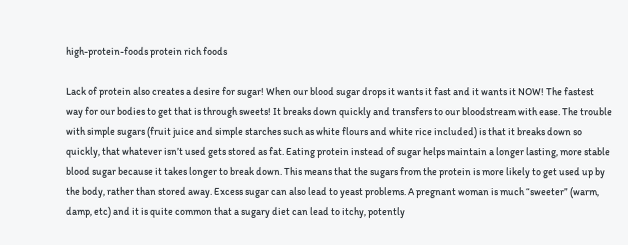high-protein-foods protein rich foods

Lack of protein also creates a desire for sugar! When our blood sugar drops it wants it fast and it wants it NOW! The fastest way for our bodies to get that is through sweets! It breaks down quickly and transfers to our bloodstream with ease. The trouble with simple sugars (fruit juice and simple starches such as white flours and white rice included) is that it breaks down so quickly, that whatever isn’t used gets stored as fat. Eating protein instead of sugar helps maintain a longer lasting, more stable blood sugar because it takes longer to break down. This means that the sugars from the protein is more likely to get used up by the body, rather than stored away. Excess sugar can also lead to yeast problems. A pregnant woman is much “sweeter” (warm, damp, etc) and it is quite common that a sugary diet can lead to itchy, potently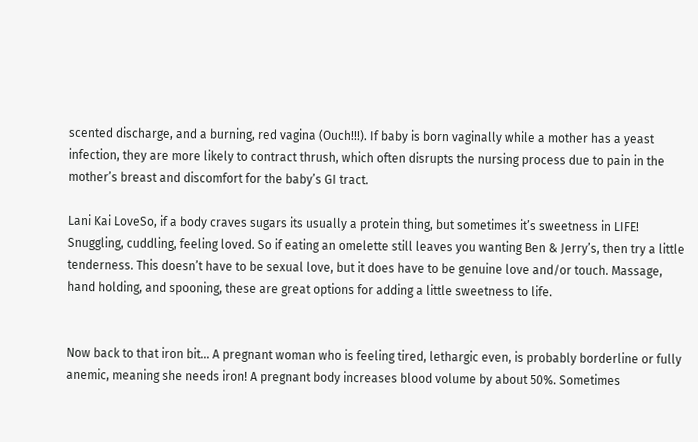scented discharge, and a burning, red vagina (Ouch!!!). If baby is born vaginally while a mother has a yeast infection, they are more likely to contract thrush, which often disrupts the nursing process due to pain in the mother’s breast and discomfort for the baby’s GI tract.

Lani Kai LoveSo, if a body craves sugars its usually a protein thing, but sometimes it’s sweetness in LIFE! Snuggling, cuddling, feeling loved. So if eating an omelette still leaves you wanting Ben & Jerry’s, then try a little tenderness. This doesn’t have to be sexual love, but it does have to be genuine love and/or touch. Massage, hand holding, and spooning, these are great options for adding a little sweetness to life.


Now back to that iron bit… A pregnant woman who is feeling tired, lethargic even, is probably borderline or fully anemic, meaning she needs iron! A pregnant body increases blood volume by about 50%. Sometimes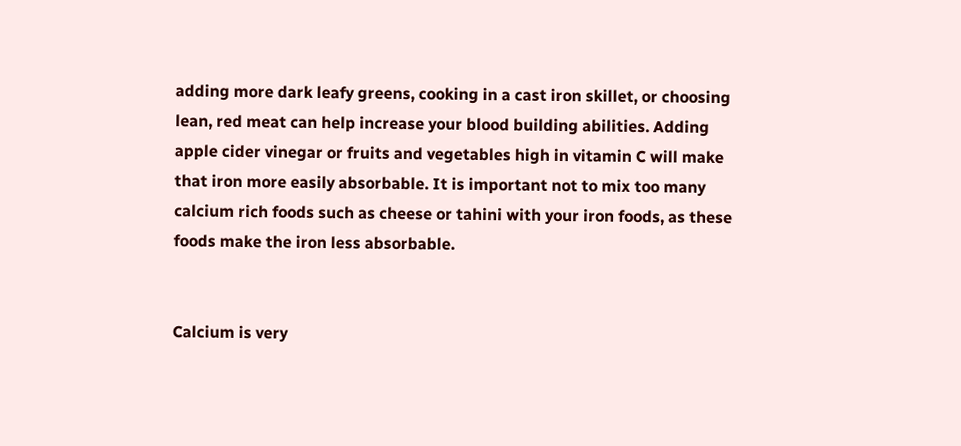adding more dark leafy greens, cooking in a cast iron skillet, or choosing lean, red meat can help increase your blood building abilities. Adding apple cider vinegar or fruits and vegetables high in vitamin C will make that iron more easily absorbable. It is important not to mix too many calcium rich foods such as cheese or tahini with your iron foods, as these foods make the iron less absorbable.


Calcium is very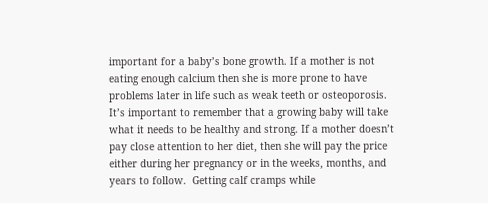important for a baby’s bone growth. If a mother is not eating enough calcium then she is more prone to have problems later in life such as weak teeth or osteoporosis. It’s important to remember that a growing baby will take what it needs to be healthy and strong. If a mother doesn’t pay close attention to her diet, then she will pay the price either during her pregnancy or in the weeks, months, and years to follow.  Getting calf cramps while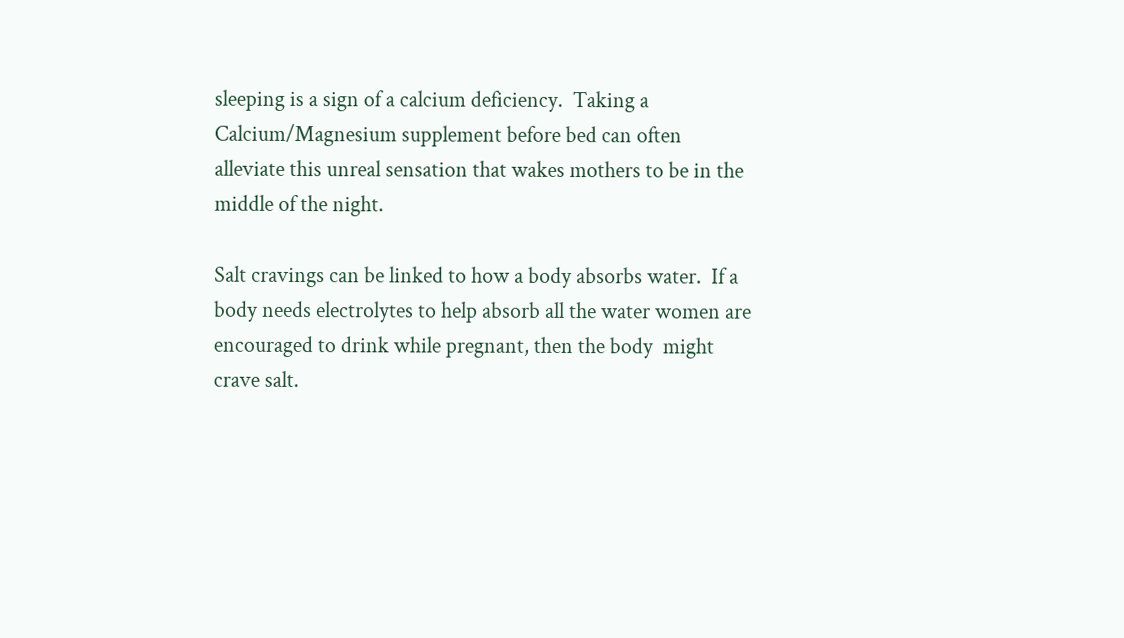sleeping is a sign of a calcium deficiency.  Taking a Calcium/Magnesium supplement before bed can often alleviate this unreal sensation that wakes mothers to be in the middle of the night.

Salt cravings can be linked to how a body absorbs water.  If a body needs electrolytes to help absorb all the water women are encouraged to drink while pregnant, then the body  might crave salt.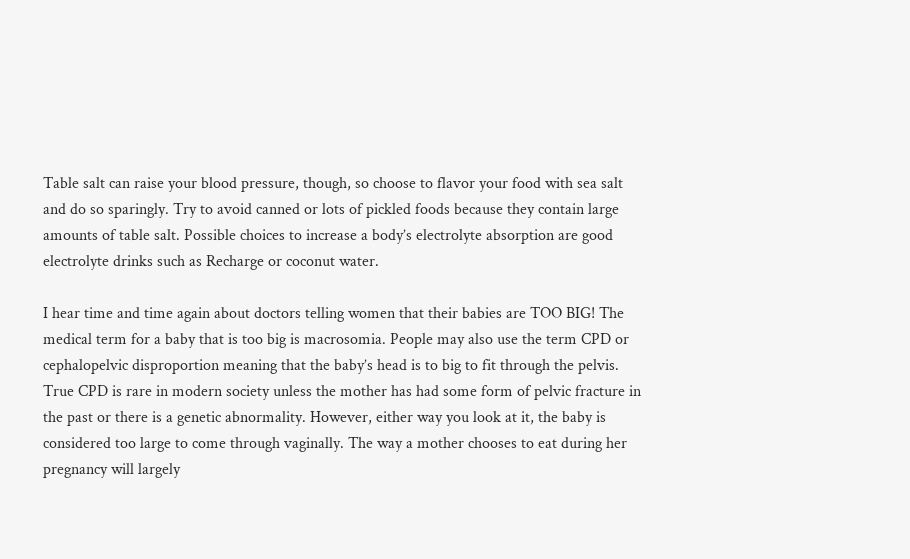Table salt can raise your blood pressure, though, so choose to flavor your food with sea salt and do so sparingly. Try to avoid canned or lots of pickled foods because they contain large amounts of table salt. Possible choices to increase a body’s electrolyte absorption are good electrolyte drinks such as Recharge or coconut water.

I hear time and time again about doctors telling women that their babies are TOO BIG! The medical term for a baby that is too big is macrosomia. People may also use the term CPD or cephalopelvic disproportion meaning that the baby’s head is to big to fit through the pelvis. True CPD is rare in modern society unless the mother has had some form of pelvic fracture in the past or there is a genetic abnormality. However, either way you look at it, the baby is considered too large to come through vaginally. The way a mother chooses to eat during her pregnancy will largely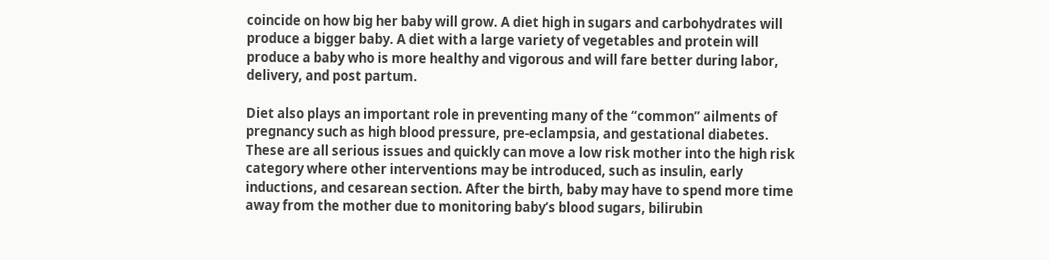coincide on how big her baby will grow. A diet high in sugars and carbohydrates will produce a bigger baby. A diet with a large variety of vegetables and protein will produce a baby who is more healthy and vigorous and will fare better during labor, delivery, and post partum.

Diet also plays an important role in preventing many of the “common” ailments of pregnancy such as high blood pressure, pre-eclampsia, and gestational diabetes. These are all serious issues and quickly can move a low risk mother into the high risk category where other interventions may be introduced, such as insulin, early inductions, and cesarean section. After the birth, baby may have to spend more time away from the mother due to monitoring baby’s blood sugars, bilirubin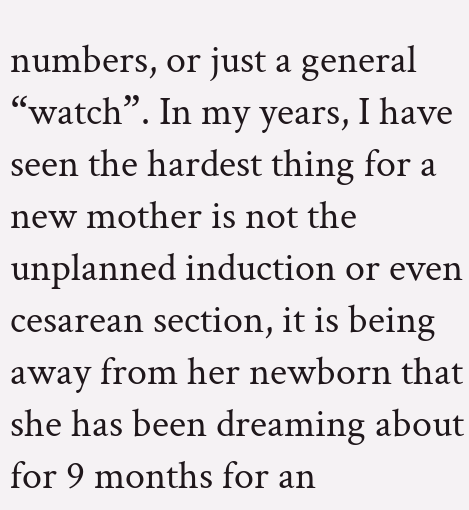numbers, or just a general “watch”. In my years, I have seen the hardest thing for a new mother is not the unplanned induction or even cesarean section, it is being away from her newborn that she has been dreaming about for 9 months for an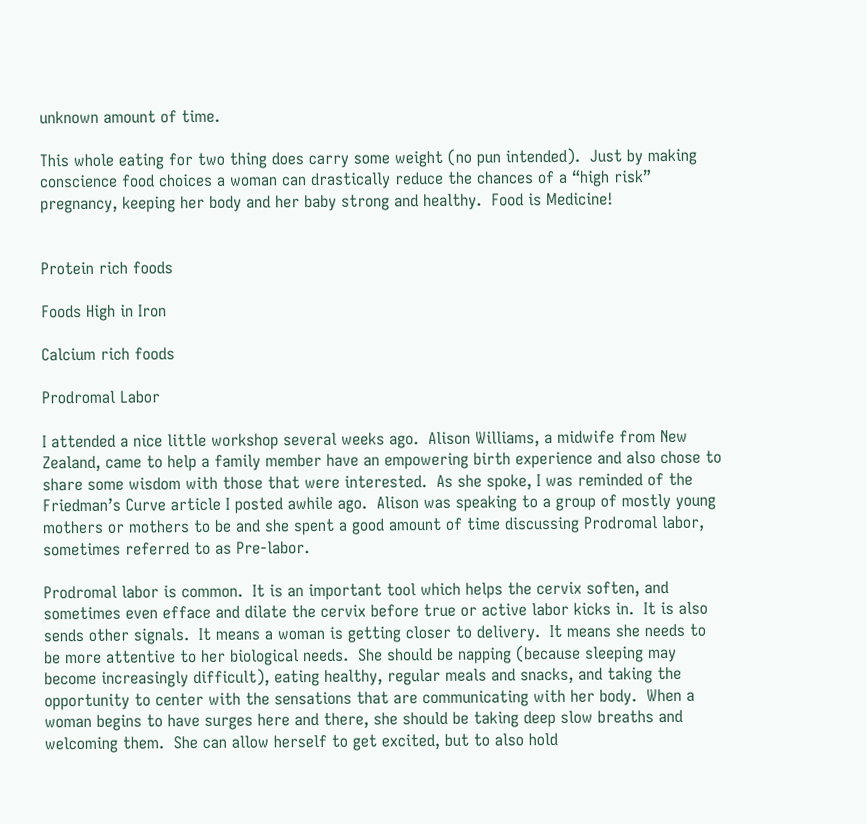unknown amount of time.

This whole eating for two thing does carry some weight (no pun intended).  Just by making conscience food choices a woman can drastically reduce the chances of a “high risk” pregnancy, keeping her body and her baby strong and healthy.  Food is Medicine!


Protein rich foods

Foods High in Iron

Calcium rich foods

Prodromal Labor

I attended a nice little workshop several weeks ago.  Alison Williams, a midwife from New Zealand, came to help a family member have an empowering birth experience and also chose to share some wisdom with those that were interested.  As she spoke, I was reminded of the Friedman’s Curve article I posted awhile ago.  Alison was speaking to a group of mostly young mothers or mothers to be and she spent a good amount of time discussing Prodromal labor, sometimes referred to as Pre-labor.

Prodromal labor is common.  It is an important tool which helps the cervix soften, and sometimes even efface and dilate the cervix before true or active labor kicks in.  It is also sends other signals.  It means a woman is getting closer to delivery.  It means she needs to be more attentive to her biological needs.  She should be napping (because sleeping may become increasingly difficult), eating healthy, regular meals and snacks, and taking the opportunity to center with the sensations that are communicating with her body.  When a woman begins to have surges here and there, she should be taking deep slow breaths and welcoming them.  She can allow herself to get excited, but to also hold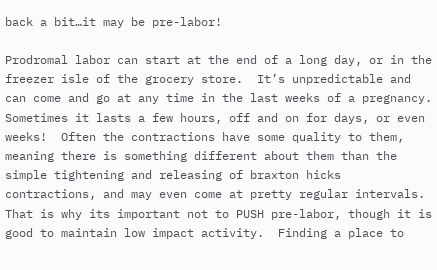back a bit…it may be pre-labor!

Prodromal labor can start at the end of a long day, or in the freezer isle of the grocery store.  It’s unpredictable and can come and go at any time in the last weeks of a pregnancy.  Sometimes it lasts a few hours, off and on for days, or even weeks!  Often the contractions have some quality to them, meaning there is something different about them than the simple tightening and releasing of braxton hicks contractions, and may even come at pretty regular intervals. That is why its important not to PUSH pre-labor, though it is good to maintain low impact activity.  Finding a place to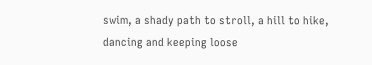swim, a shady path to stroll, a hill to hike, dancing and keeping loose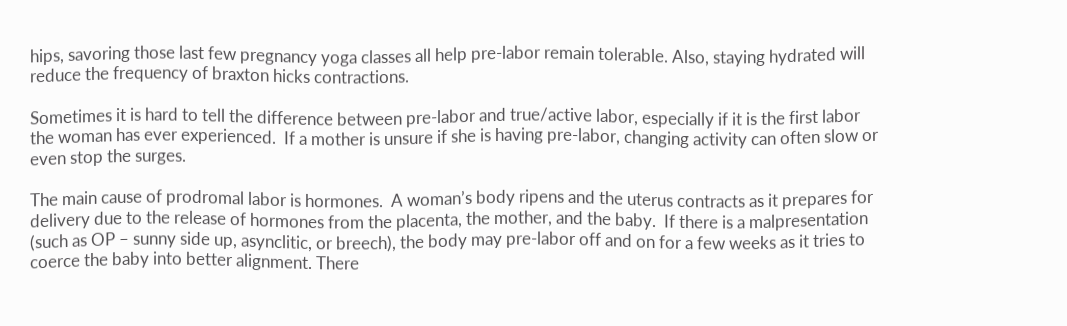hips, savoring those last few pregnancy yoga classes all help pre-labor remain tolerable. Also, staying hydrated will reduce the frequency of braxton hicks contractions.

Sometimes it is hard to tell the difference between pre-labor and true/active labor, especially if it is the first labor the woman has ever experienced.  If a mother is unsure if she is having pre-labor, changing activity can often slow or even stop the surges.

The main cause of prodromal labor is hormones.  A woman’s body ripens and the uterus contracts as it prepares for delivery due to the release of hormones from the placenta, the mother, and the baby.  If there is a malpresentation (such as OP – sunny side up, asynclitic, or breech), the body may pre-labor off and on for a few weeks as it tries to coerce the baby into better alignment. There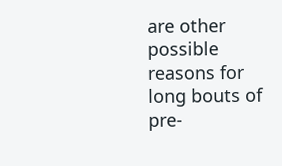are other possible reasons for long bouts of pre-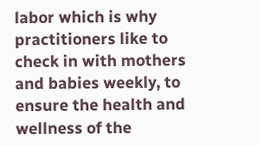labor which is why practitioners like to check in with mothers and babies weekly, to ensure the health and wellness of the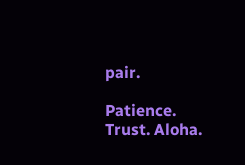pair.

Patience. Trust. Aloha.